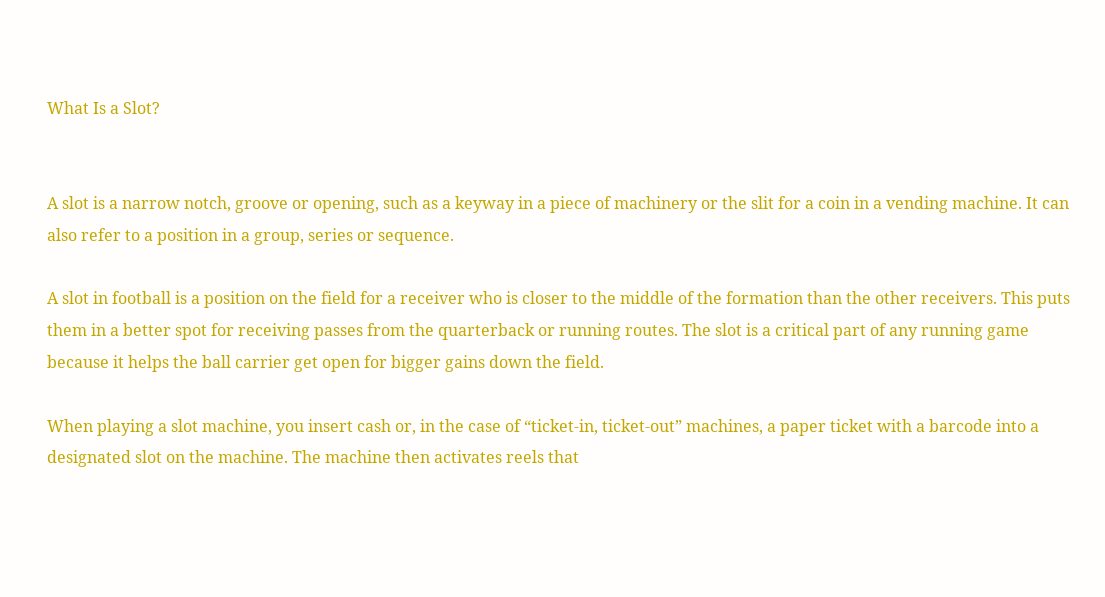What Is a Slot?


A slot is a narrow notch, groove or opening, such as a keyway in a piece of machinery or the slit for a coin in a vending machine. It can also refer to a position in a group, series or sequence.

A slot in football is a position on the field for a receiver who is closer to the middle of the formation than the other receivers. This puts them in a better spot for receiving passes from the quarterback or running routes. The slot is a critical part of any running game because it helps the ball carrier get open for bigger gains down the field.

When playing a slot machine, you insert cash or, in the case of “ticket-in, ticket-out” machines, a paper ticket with a barcode into a designated slot on the machine. The machine then activates reels that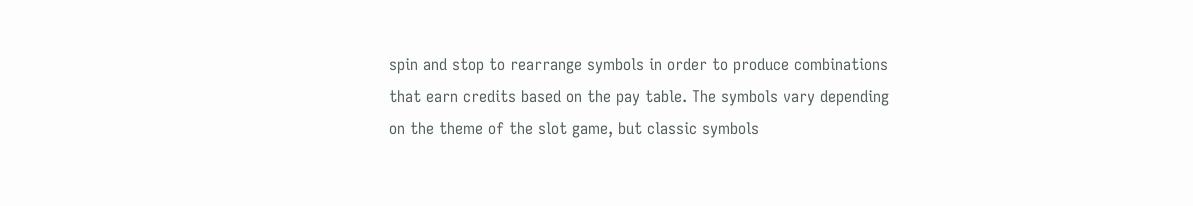spin and stop to rearrange symbols in order to produce combinations that earn credits based on the pay table. The symbols vary depending on the theme of the slot game, but classic symbols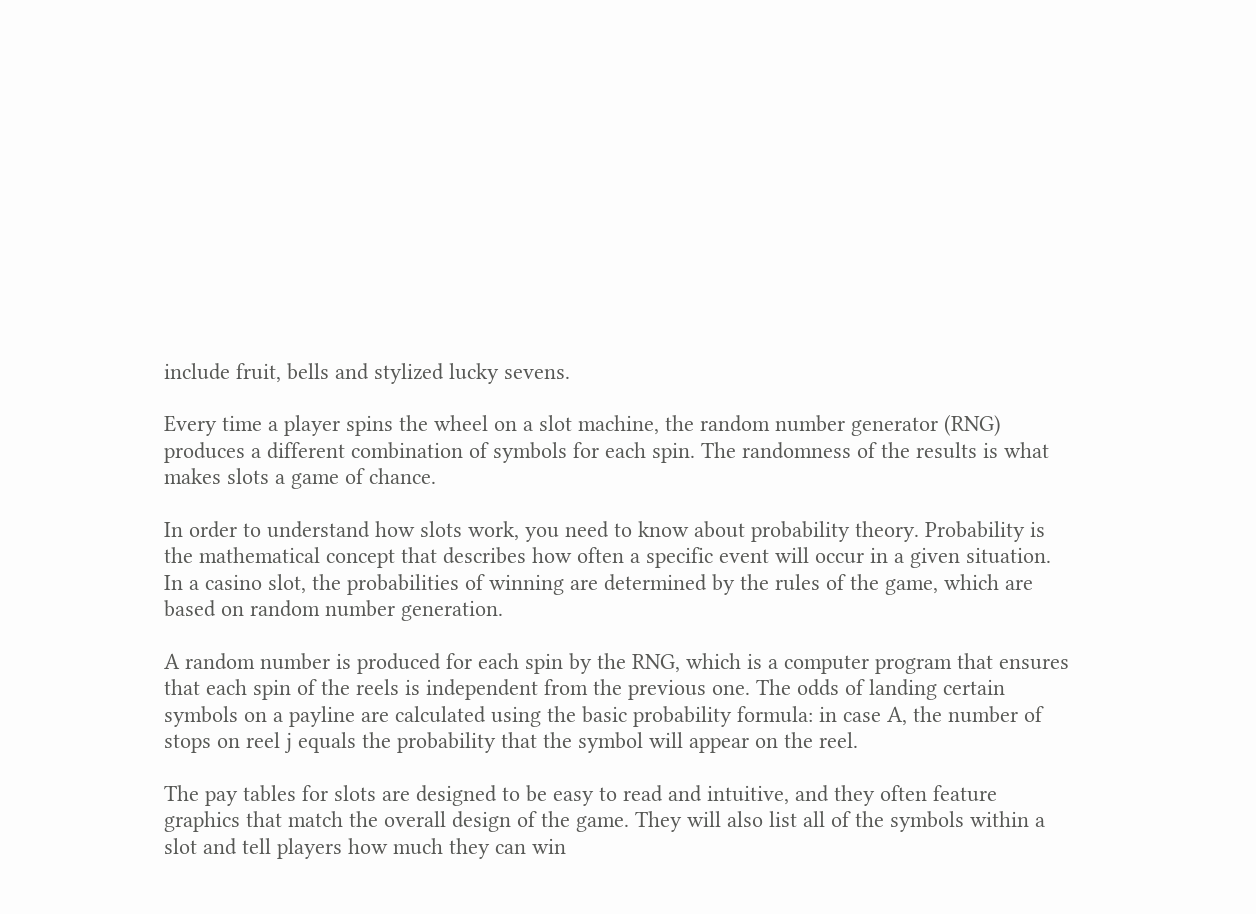include fruit, bells and stylized lucky sevens.

Every time a player spins the wheel on a slot machine, the random number generator (RNG) produces a different combination of symbols for each spin. The randomness of the results is what makes slots a game of chance.

In order to understand how slots work, you need to know about probability theory. Probability is the mathematical concept that describes how often a specific event will occur in a given situation. In a casino slot, the probabilities of winning are determined by the rules of the game, which are based on random number generation.

A random number is produced for each spin by the RNG, which is a computer program that ensures that each spin of the reels is independent from the previous one. The odds of landing certain symbols on a payline are calculated using the basic probability formula: in case A, the number of stops on reel j equals the probability that the symbol will appear on the reel.

The pay tables for slots are designed to be easy to read and intuitive, and they often feature graphics that match the overall design of the game. They will also list all of the symbols within a slot and tell players how much they can win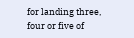for landing three, four or five of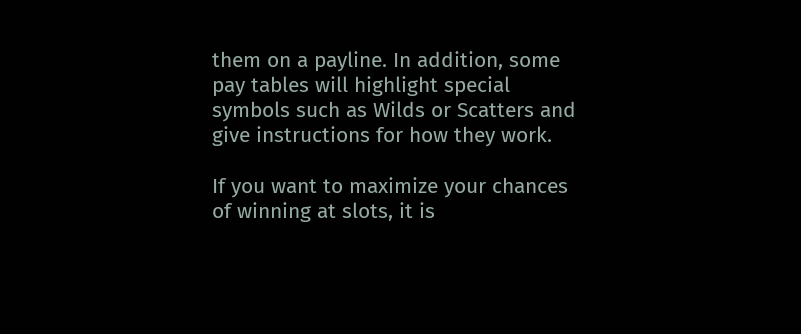them on a payline. In addition, some pay tables will highlight special symbols such as Wilds or Scatters and give instructions for how they work.

If you want to maximize your chances of winning at slots, it is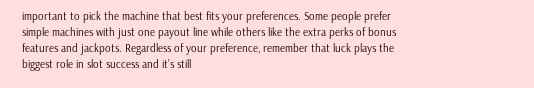important to pick the machine that best fits your preferences. Some people prefer simple machines with just one payout line while others like the extra perks of bonus features and jackpots. Regardless of your preference, remember that luck plays the biggest role in slot success and it’s still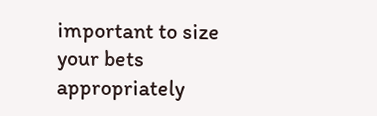important to size your bets appropriately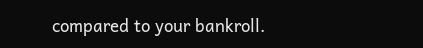compared to your bankroll.